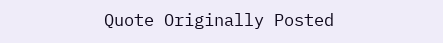Quote Originally Posted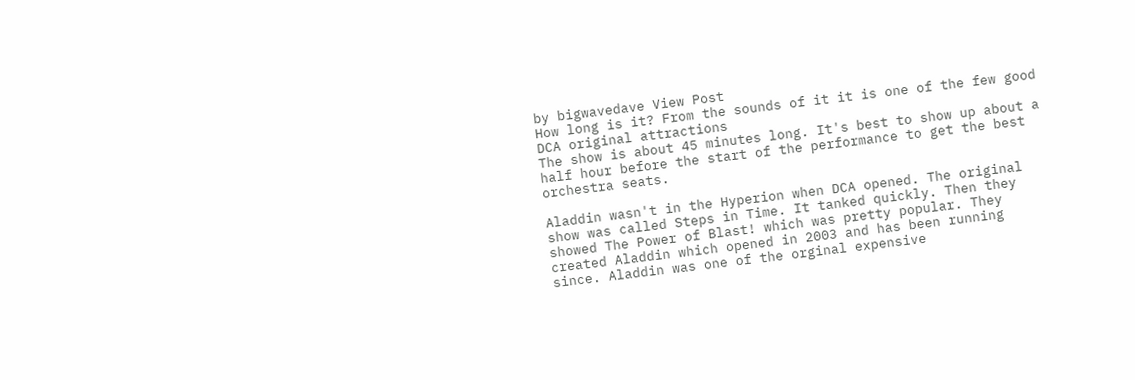by bigwavedave View Post
How long is it? From the sounds of it it is one of the few good DCA original attractions
The show is about 45 minutes long. It's best to show up about a half hour before the start of the performance to get the best orchestra seats.

Aladdin wasn't in the Hyperion when DCA opened. The original show was called Steps in Time. It tanked quickly. Then they showed The Power of Blast! which was pretty popular. They created Aladdin which opened in 2003 and has been running since. Aladdin was one of the orginal expensive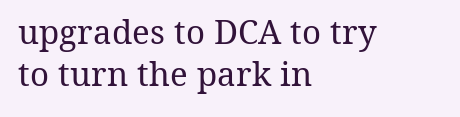upgrades to DCA to try to turn the park in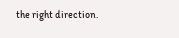the right direction.